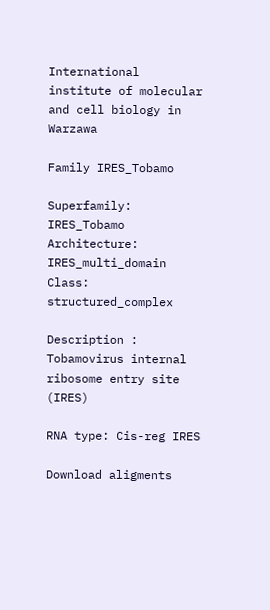International institute of molecular and cell biology in Warzawa

Family IRES_Tobamo

Superfamily: IRES_Tobamo
Architecture: IRES_multi_domain
Class: structured_complex

Description : Tobamovirus internal ribosome entry site (IRES)

RNA type: Cis-reg IRES

Download aligments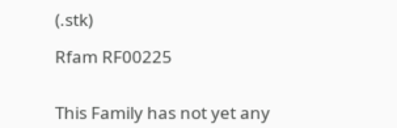(.stk)

Rfam RF00225


This Family has not yet any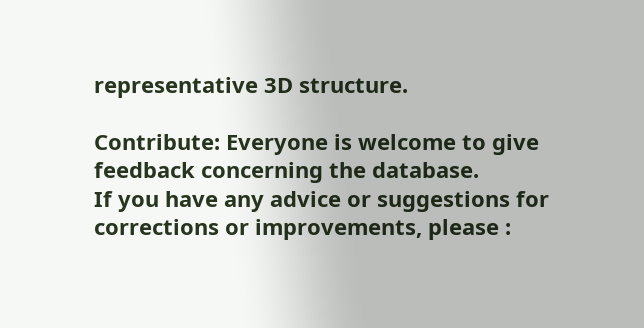representative 3D structure.

Contribute: Everyone is welcome to give feedback concerning the database.
If you have any advice or suggestions for corrections or improvements, please :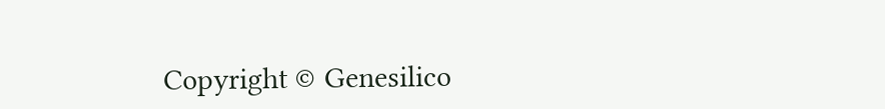Copyright © Genesilico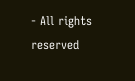- All rights reserved